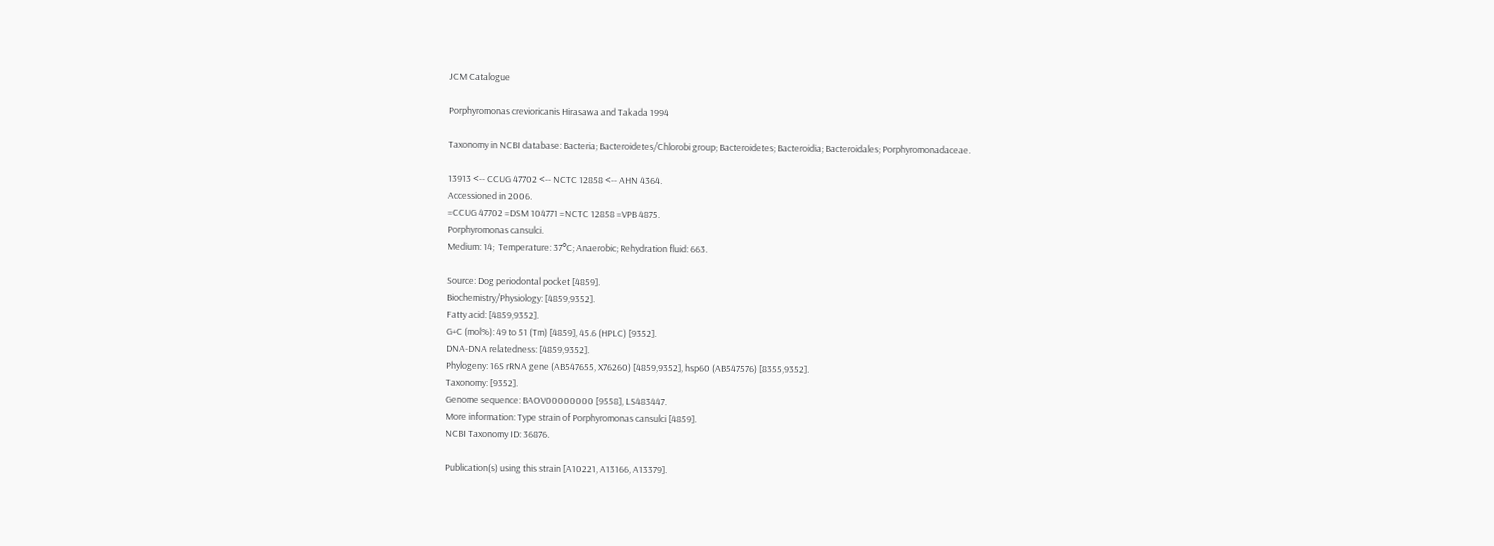JCM Catalogue

Porphyromonas crevioricanis Hirasawa and Takada 1994

Taxonomy in NCBI database: Bacteria; Bacteroidetes/Chlorobi group; Bacteroidetes; Bacteroidia; Bacteroidales; Porphyromonadaceae.

13913 <-- CCUG 47702 <-- NCTC 12858 <-- AHN 4364.
Accessioned in 2006.
=CCUG 47702 =DSM 104771 =NCTC 12858 =VPB 4875.
Porphyromonas cansulci.
Medium: 14;  Temperature: 37°C; Anaerobic; Rehydration fluid: 663.

Source: Dog periodontal pocket [4859].
Biochemistry/Physiology: [4859,9352].
Fatty acid: [4859,9352].
G+C (mol%): 49 to 51 (Tm) [4859], 45.6 (HPLC) [9352].
DNA-DNA relatedness: [4859,9352].
Phylogeny: 16S rRNA gene (AB547655, X76260) [4859,9352], hsp60 (AB547576) [8355,9352].
Taxonomy: [9352].
Genome sequence: BAOV00000000 [9558], LS483447.
More information: Type strain of Porphyromonas cansulci [4859].
NCBI Taxonomy ID: 36876.

Publication(s) using this strain [A10221, A13166, A13379].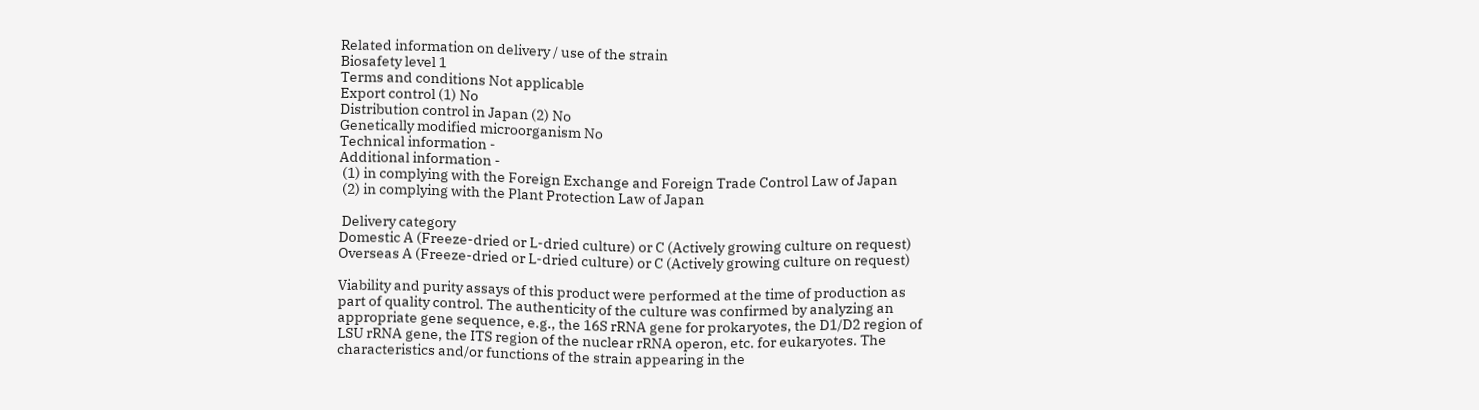Related information on delivery / use of the strain
Biosafety level 1
Terms and conditions Not applicable
Export control (1) No
Distribution control in Japan (2) No
Genetically modified microorganism No
Technical information -
Additional information -
 (1) in complying with the Foreign Exchange and Foreign Trade Control Law of Japan
 (2) in complying with the Plant Protection Law of Japan

 Delivery category
Domestic A (Freeze-dried or L-dried culture) or C (Actively growing culture on request)
Overseas A (Freeze-dried or L-dried culture) or C (Actively growing culture on request)

Viability and purity assays of this product were performed at the time of production as part of quality control. The authenticity of the culture was confirmed by analyzing an appropriate gene sequence, e.g., the 16S rRNA gene for prokaryotes, the D1/D2 region of LSU rRNA gene, the ITS region of the nuclear rRNA operon, etc. for eukaryotes. The characteristics and/or functions of the strain appearing in the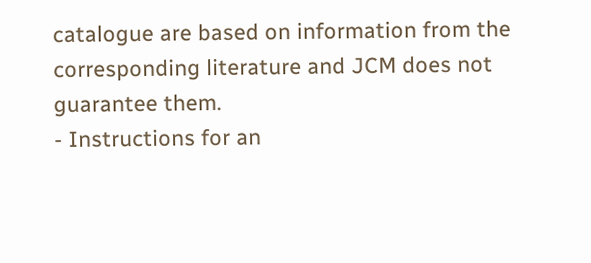catalogue are based on information from the corresponding literature and JCM does not guarantee them.
- Instructions for an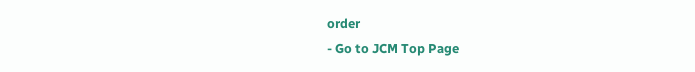order
- Go to JCM Top Page